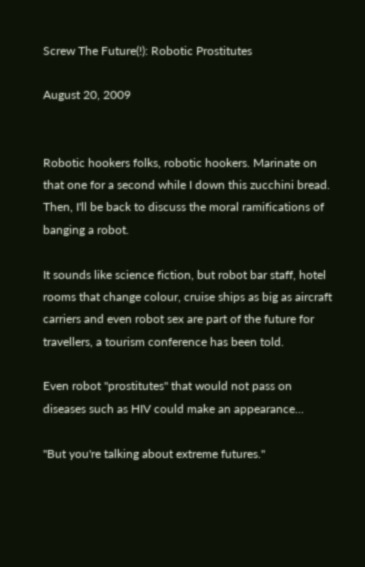Screw The Future(!): Robotic Prostitutes

August 20, 2009


Robotic hookers folks, robotic hookers. Marinate on that one for a second while I down this zucchini bread. Then, I'll be back to discuss the moral ramifications of banging a robot.

It sounds like science fiction, but robot bar staff, hotel rooms that change colour, cruise ships as big as aircraft carriers and even robot sex are part of the future for travellers, a tourism conference has been told.

Even robot "prostitutes" that would not pass on diseases such as HIV could make an appearance...

"But you're talking about extreme futures."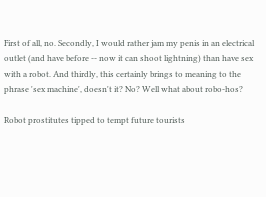First of all, no. Secondly, I would rather jam my penis in an electrical outlet (and have before -- now it can shoot lightning) than have sex with a robot. And thirdly, this certainly brings to meaning to the phrase 'sex machine', doesn't it? No? Well what about robo-hos?

Robot prostitutes tipped to tempt future tourists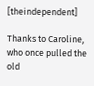[theindependent]

Thanks to Caroline, who once pulled the old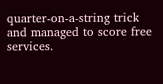quarter-on-a-string trick and managed to score free services.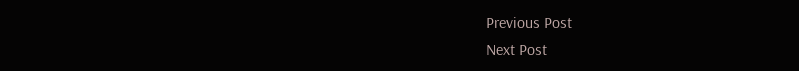Previous Post
Next Post